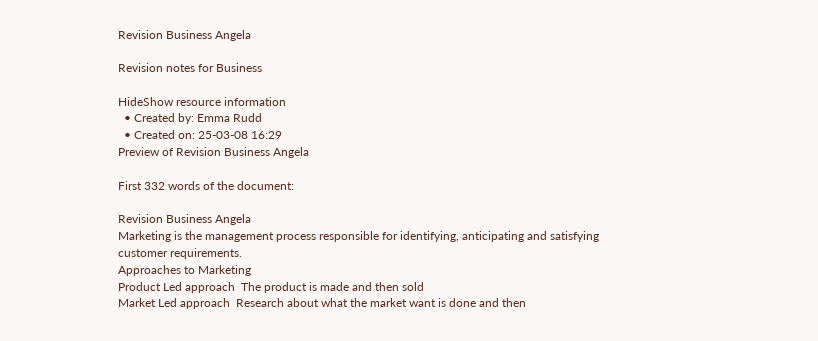Revision Business Angela

Revision notes for Business

HideShow resource information
  • Created by: Emma Rudd
  • Created on: 25-03-08 16:29
Preview of Revision Business Angela

First 332 words of the document:

Revision Business Angela
Marketing is the management process responsible for identifying, anticipating and satisfying
customer requirements.
Approaches to Marketing
Product Led approach  The product is made and then sold
Market Led approach  Research about what the market want is done and then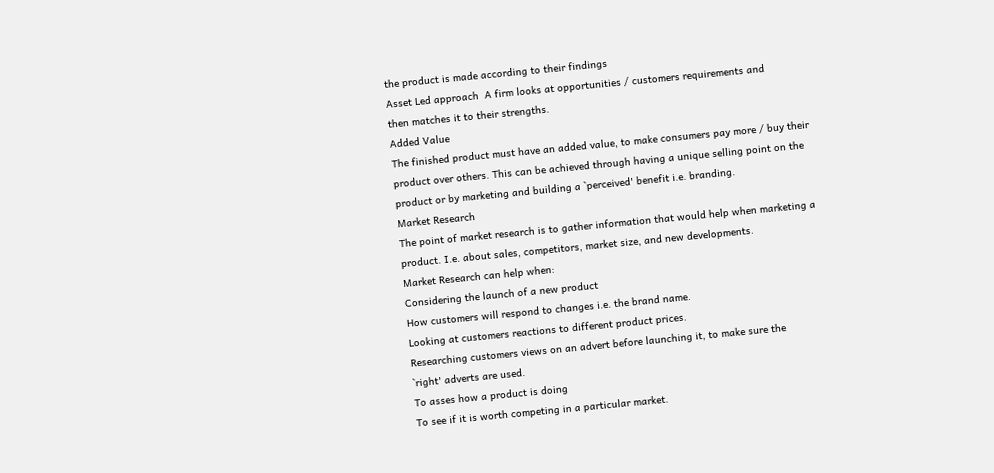the product is made according to their findings
Asset Led approach  A firm looks at opportunities / customers requirements and
then matches it to their strengths.
Added Value
The finished product must have an added value, to make consumers pay more / buy their
product over others. This can be achieved through having a unique selling point on the
product or by marketing and building a `perceived' benefit i.e. branding.
Market Research
The point of market research is to gather information that would help when marketing a
product. I.e. about sales, competitors, market size, and new developments.
Market Research can help when:
Considering the launch of a new product
How customers will respond to changes i.e. the brand name.
Looking at customers reactions to different product prices.
Researching customers views on an advert before launching it, to make sure the
`right' adverts are used.
To asses how a product is doing
To see if it is worth competing in a particular market.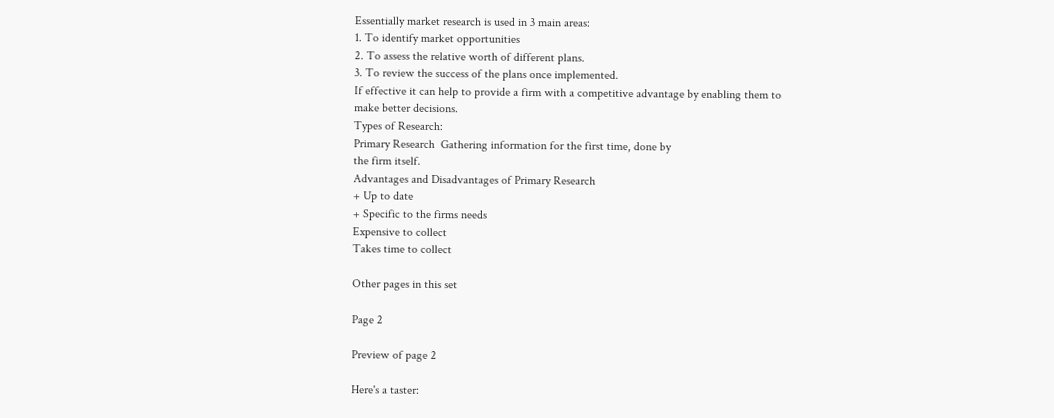Essentially market research is used in 3 main areas:
1. To identify market opportunities
2. To assess the relative worth of different plans.
3. To review the success of the plans once implemented.
If effective it can help to provide a firm with a competitive advantage by enabling them to
make better decisions.
Types of Research:
Primary Research  Gathering information for the first time, done by
the firm itself.
Advantages and Disadvantages of Primary Research
+ Up to date
+ Specific to the firms needs
Expensive to collect
Takes time to collect

Other pages in this set

Page 2

Preview of page 2

Here's a taster: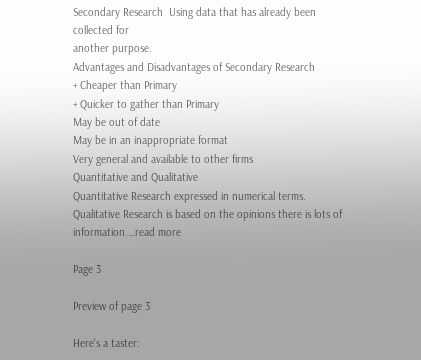Secondary Research  Using data that has already been collected for
another purpose.
Advantages and Disadvantages of Secondary Research
+ Cheaper than Primary
+ Quicker to gather than Primary
May be out of date
May be in an inappropriate format
Very general and available to other firms
Quantitative and Qualitative
Quantitative Research expressed in numerical terms.
Qualitative Research is based on the opinions there is lots of information.…read more

Page 3

Preview of page 3

Here's a taster: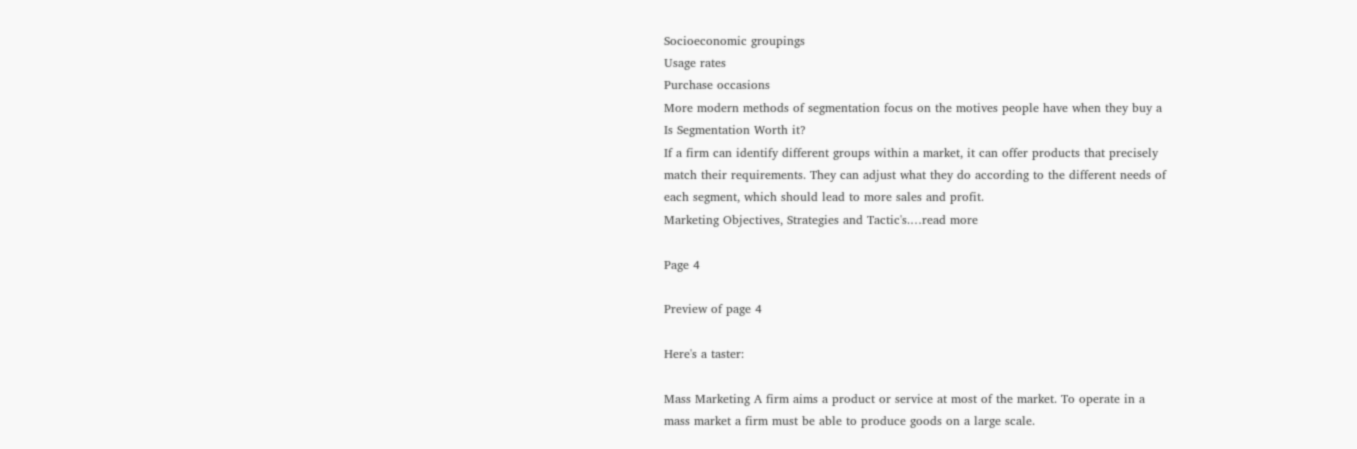Socioeconomic groupings
Usage rates
Purchase occasions
More modern methods of segmentation focus on the motives people have when they buy a
Is Segmentation Worth it?
If a firm can identify different groups within a market, it can offer products that precisely
match their requirements. They can adjust what they do according to the different needs of
each segment, which should lead to more sales and profit.
Marketing Objectives, Strategies and Tactic's.…read more

Page 4

Preview of page 4

Here's a taster:

Mass Marketing A firm aims a product or service at most of the market. To operate in a
mass market a firm must be able to produce goods on a large scale.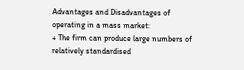Advantages and Disadvantages of operating in a mass market:
+ The firm can produce large numbers of relatively standardised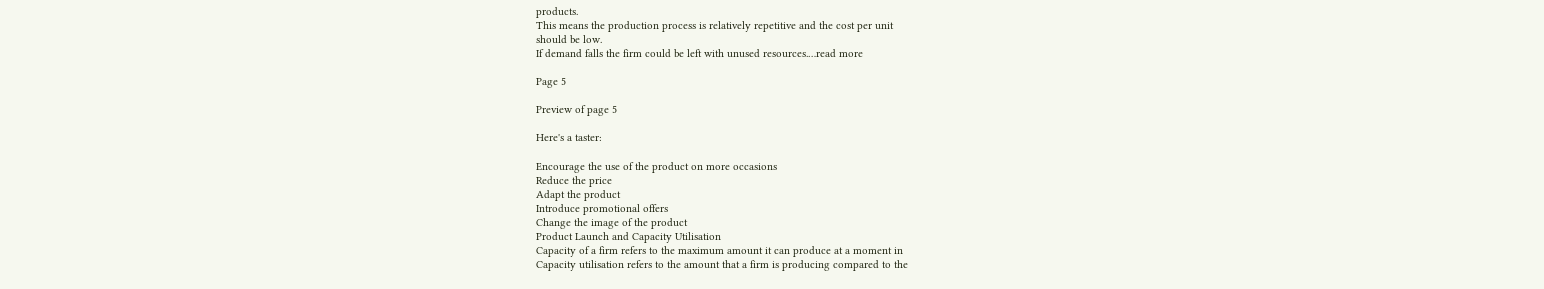products.
This means the production process is relatively repetitive and the cost per unit
should be low.
If demand falls the firm could be left with unused resources.…read more

Page 5

Preview of page 5

Here's a taster:

Encourage the use of the product on more occasions
Reduce the price
Adapt the product
Introduce promotional offers
Change the image of the product
Product Launch and Capacity Utilisation
Capacity of a firm refers to the maximum amount it can produce at a moment in
Capacity utilisation refers to the amount that a firm is producing compared to the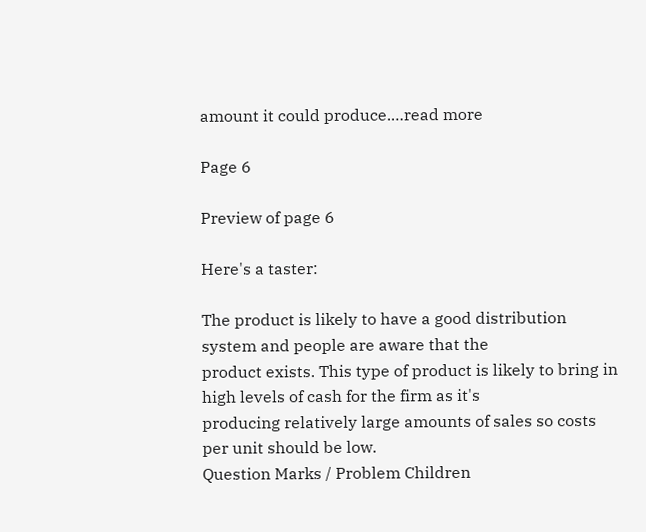amount it could produce.…read more

Page 6

Preview of page 6

Here's a taster:

The product is likely to have a good distribution system and people are aware that the
product exists. This type of product is likely to bring in high levels of cash for the firm as it's
producing relatively large amounts of sales so costs per unit should be low.
Question Marks / Problem Children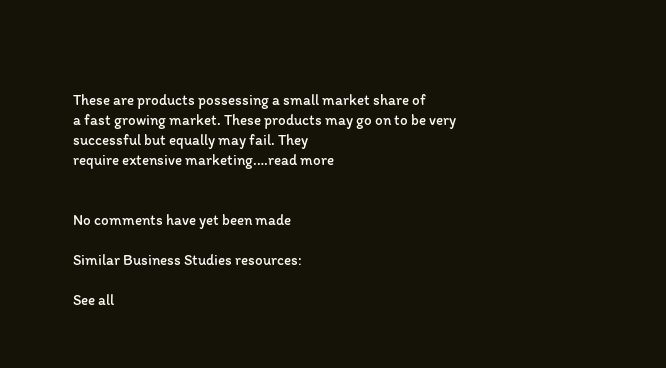These are products possessing a small market share of
a fast growing market. These products may go on to be very successful but equally may fail. They
require extensive marketing.…read more


No comments have yet been made

Similar Business Studies resources:

See all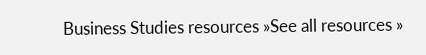Business Studies resources »See all resources »